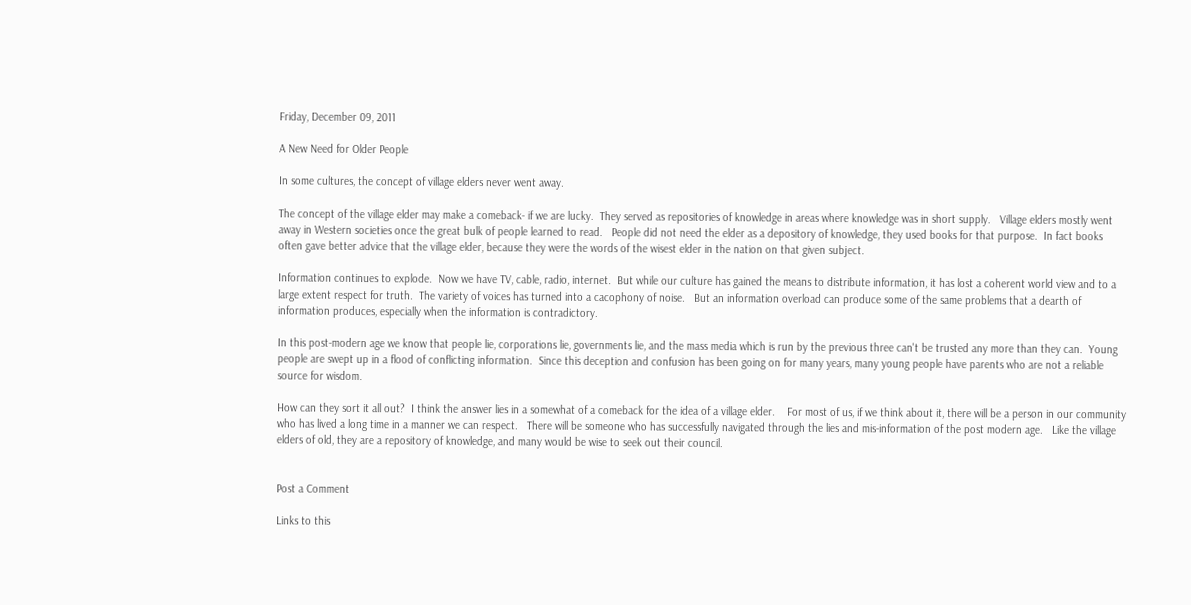Friday, December 09, 2011

A New Need for Older People

In some cultures, the concept of village elders never went away.

The concept of the village elder may make a comeback- if we are lucky.  They served as repositories of knowledge in areas where knowledge was in short supply.   Village elders mostly went away in Western societies once the great bulk of people learned to read.   People did not need the elder as a depository of knowledge, they used books for that purpose.  In fact books often gave better advice that the village elder, because they were the words of the wisest elder in the nation on that given subject.

Information continues to explode.  Now we have TV, cable, radio, internet.  But while our culture has gained the means to distribute information, it has lost a coherent world view and to a large extent respect for truth.  The variety of voices has turned into a cacophony of noise.   But an information overload can produce some of the same problems that a dearth of information produces, especially when the information is contradictory.

In this post-modern age we know that people lie, corporations lie, governments lie, and the mass media which is run by the previous three can't be trusted any more than they can.  Young people are swept up in a flood of conflicting information.  Since this deception and confusion has been going on for many years, many young people have parents who are not a reliable source for wisdom.

How can they sort it all out?  I think the answer lies in a somewhat of a comeback for the idea of a village elder.    For most of us, if we think about it, there will be a person in our community who has lived a long time in a manner we can respect.   There will be someone who has successfully navigated through the lies and mis-information of the post modern age.   Like the village elders of old, they are a repository of knowledge, and many would be wise to seek out their council.


Post a Comment

Links to this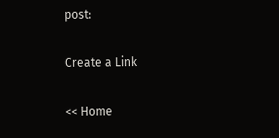post:

Create a Link

<< Home